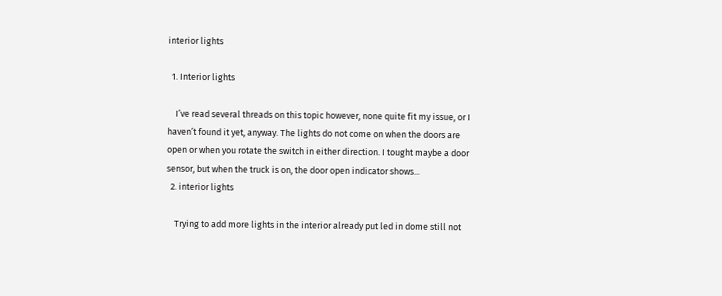interior lights

  1. Interior lights

    I’ve read several threads on this topic however, none quite fit my issue, or I haven’t found it yet, anyway. The lights do not come on when the doors are open or when you rotate the switch in either direction. I tought maybe a door sensor, but when the truck is on, the door open indicator shows...
  2. interior lights

    Trying to add more lights in the interior already put led in dome still not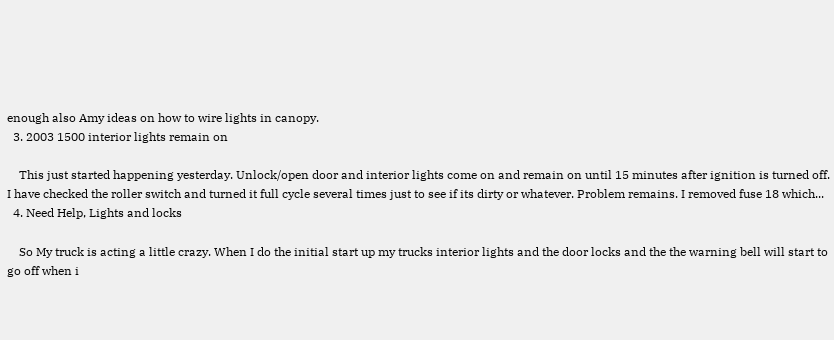enough also Amy ideas on how to wire lights in canopy.
  3. 2003 1500 interior lights remain on

    This just started happening yesterday. Unlock/open door and interior lights come on and remain on until 15 minutes after ignition is turned off. I have checked the roller switch and turned it full cycle several times just to see if its dirty or whatever. Problem remains. I removed fuse 18 which...
  4. Need Help, Lights and locks

    So My truck is acting a little crazy. When I do the initial start up my trucks interior lights and the door locks and the the warning bell will start to go off when i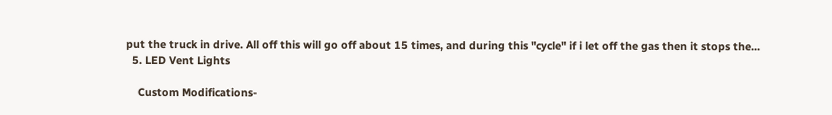put the truck in drive. All off this will go off about 15 times, and during this "cycle" if i let off the gas then it stops the...
  5. LED Vent Lights

    Custom Modifications-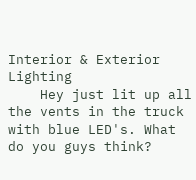Interior & Exterior Lighting
    Hey just lit up all the vents in the truck with blue LED's. What do you guys think?